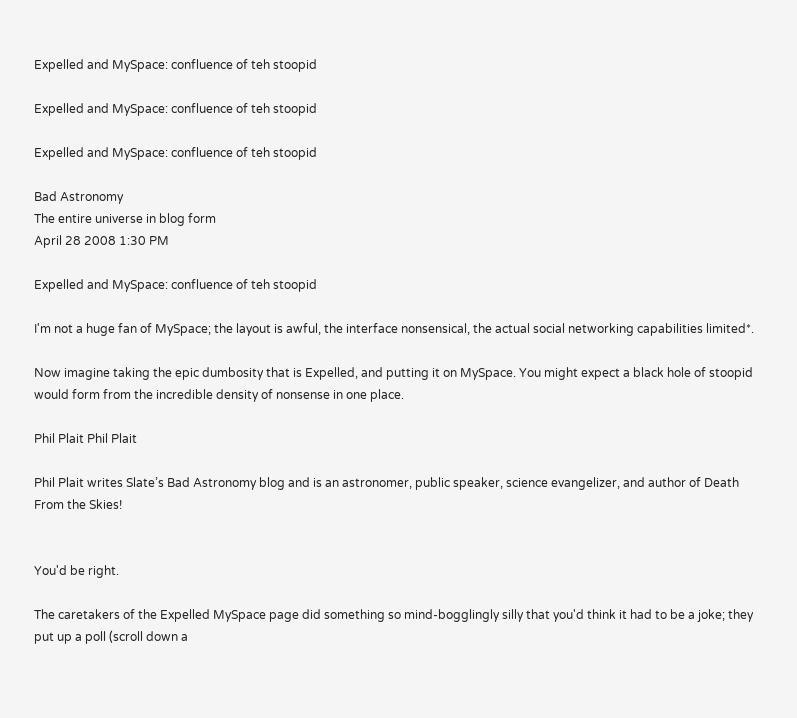Expelled and MySpace: confluence of teh stoopid

Expelled and MySpace: confluence of teh stoopid

Expelled and MySpace: confluence of teh stoopid

Bad Astronomy
The entire universe in blog form
April 28 2008 1:30 PM

Expelled and MySpace: confluence of teh stoopid

I'm not a huge fan of MySpace; the layout is awful, the interface nonsensical, the actual social networking capabilities limited*.

Now imagine taking the epic dumbosity that is Expelled, and putting it on MySpace. You might expect a black hole of stoopid would form from the incredible density of nonsense in one place.

Phil Plait Phil Plait

Phil Plait writes Slate’s Bad Astronomy blog and is an astronomer, public speaker, science evangelizer, and author of Death From the Skies!


You'd be right.

The caretakers of the Expelled MySpace page did something so mind-bogglingly silly that you'd think it had to be a joke; they put up a poll (scroll down a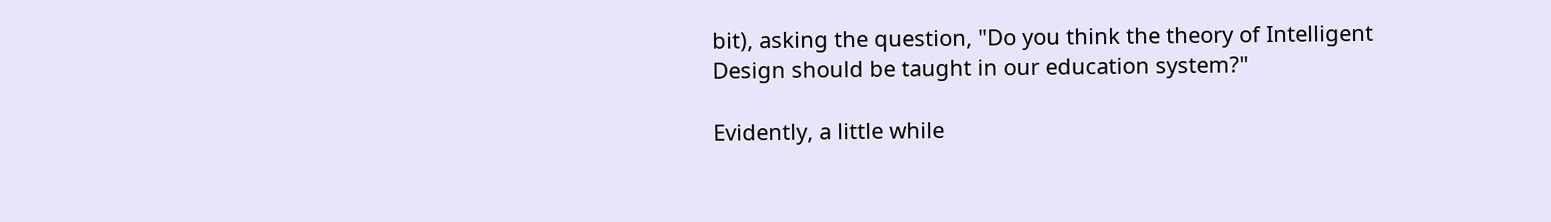bit), asking the question, "Do you think the theory of Intelligent Design should be taught in our education system?"

Evidently, a little while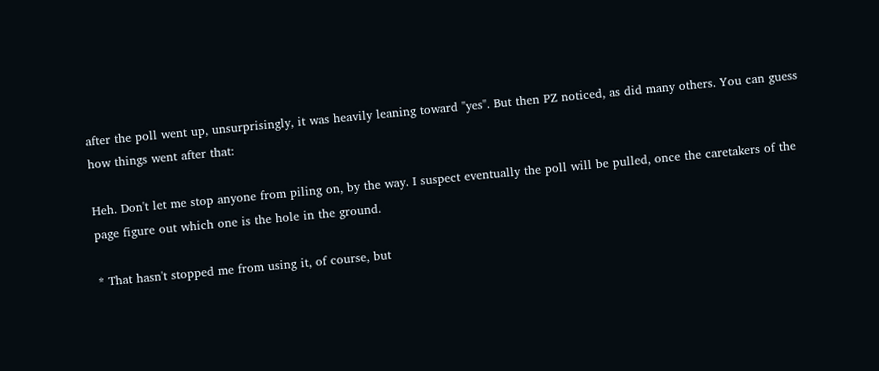after the poll went up, unsurprisingly, it was heavily leaning toward "yes". But then PZ noticed, as did many others. You can guess how things went after that:

Heh. Don't let me stop anyone from piling on, by the way. I suspect eventually the poll will be pulled, once the caretakers of the page figure out which one is the hole in the ground.

* That hasn't stopped me from using it, of course, but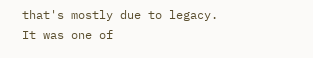that's mostly due to legacy. It was one of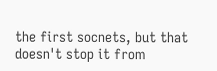the first socnets, but that doesn't stop it from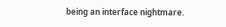being an interface nightmare.